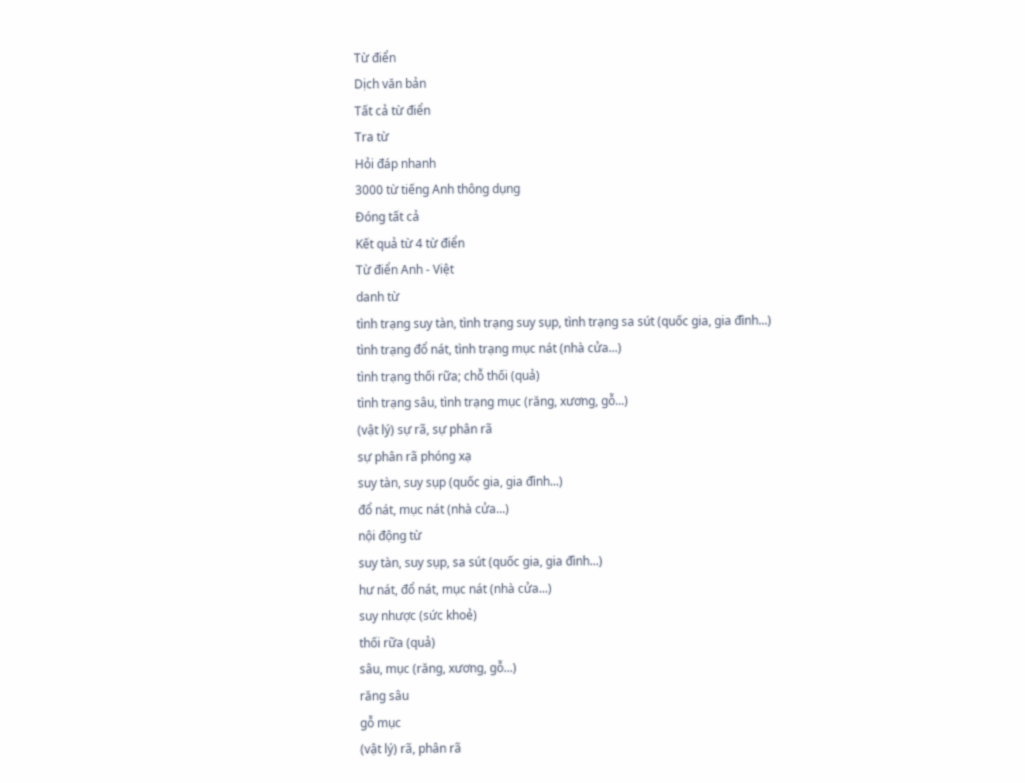Từ điển
Dịch văn bản
Tất cả từ điển
Tra từ
Hỏi đáp nhanh
3000 từ tiếng Anh thông dụng
Đóng tất cả
Kết quả từ 4 từ điển
Từ điển Anh - Việt
danh từ
tình trạng suy tàn, tình trạng suy sụp, tình trạng sa sút (quốc gia, gia đình...)
tình trạng đổ nát, tình trạng mục nát (nhà cửa...)
tình trạng thối rữa; chỗ thối (quả)
tình trạng sâu, tình trạng mục (răng, xương, gỗ...)
(vật lý) sự rã, sự phân rã
sự phân rã phóng xạ
suy tàn, suy sụp (quốc gia, gia đình...)
đổ nát, mục nát (nhà cửa...)
nội động từ
suy tàn, suy sụp, sa sút (quốc gia, gia đình...)
hư nát, đổ nát, mục nát (nhà cửa...)
suy nhược (sức khoẻ)
thối rữa (quả)
sâu, mục (răng, xương, gỗ...)
răng sâu
gỗ mục
(vật lý) rã, phân rã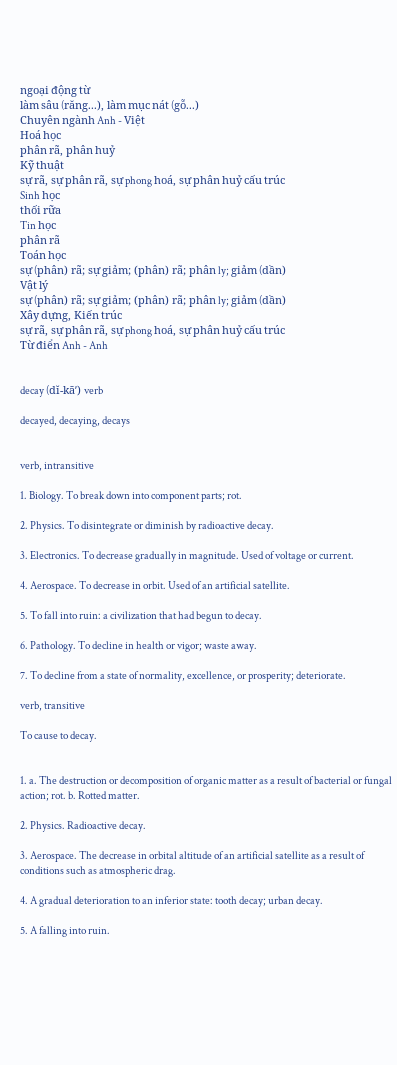ngoại động từ
làm sâu (răng...), làm mục nát (gỗ...)
Chuyên ngành Anh - Việt
Hoá học
phân rã, phân huỷ
Kỹ thuật
sự rã, sự phân rã, sự phong hoá, sự phân huỷ cấu trúc
Sinh học
thối rữa
Tin học
phân rã
Toán học
sự (phân) rã; sự giảm; (phân) rã; phân ly; giảm (dần)
Vật lý
sự (phân) rã; sự giảm; (phân) rã; phân ly; giảm (dần)
Xây dựng, Kiến trúc
sự rã, sự phân rã, sự phong hoá, sự phân huỷ cấu trúc
Từ điển Anh - Anh


decay (dĭ-kāʹ) verb

decayed, decaying, decays


verb, intransitive

1. Biology. To break down into component parts; rot.

2. Physics. To disintegrate or diminish by radioactive decay.

3. Electronics. To decrease gradually in magnitude. Used of voltage or current.

4. Aerospace. To decrease in orbit. Used of an artificial satellite.

5. To fall into ruin: a civilization that had begun to decay.

6. Pathology. To decline in health or vigor; waste away.

7. To decline from a state of normality, excellence, or prosperity; deteriorate.

verb, transitive

To cause to decay.


1. a. The destruction or decomposition of organic matter as a result of bacterial or fungal action; rot. b. Rotted matter.

2. Physics. Radioactive decay.

3. Aerospace. The decrease in orbital altitude of an artificial satellite as a result of conditions such as atmospheric drag.

4. A gradual deterioration to an inferior state: tooth decay; urban decay.

5. A falling into ruin.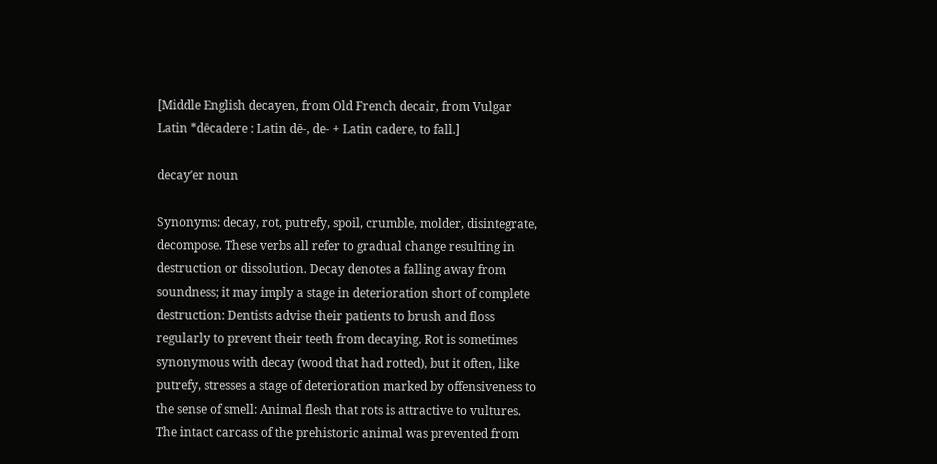[Middle English decayen, from Old French decair, from Vulgar Latin *dēcadere : Latin dē-, de- + Latin cadere, to fall.]

decayʹer noun

Synonyms: decay, rot, putrefy, spoil, crumble, molder, disintegrate, decompose. These verbs all refer to gradual change resulting in destruction or dissolution. Decay denotes a falling away from soundness; it may imply a stage in deterioration short of complete destruction: Dentists advise their patients to brush and floss regularly to prevent their teeth from decaying. Rot is sometimes synonymous with decay (wood that had rotted), but it often, like putrefy, stresses a stage of deterioration marked by offensiveness to the sense of smell: Animal flesh that rots is attractive to vultures. The intact carcass of the prehistoric animal was prevented from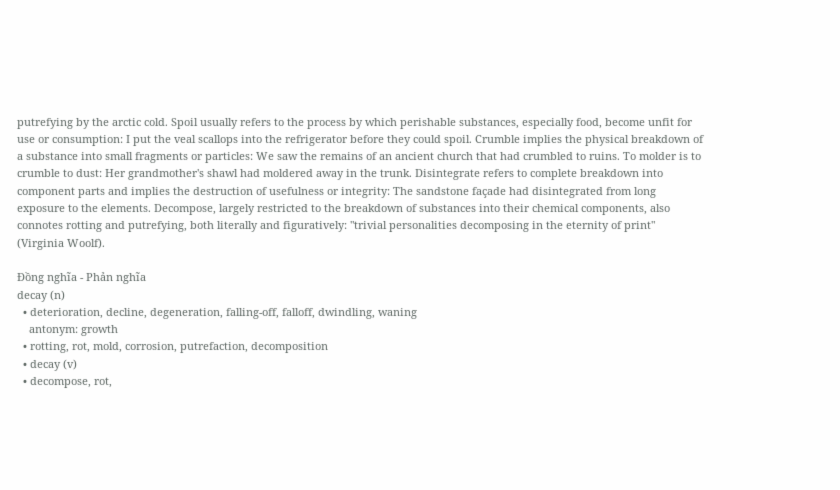putrefying by the arctic cold. Spoil usually refers to the process by which perishable substances, especially food, become unfit for use or consumption: I put the veal scallops into the refrigerator before they could spoil. Crumble implies the physical breakdown of a substance into small fragments or particles: We saw the remains of an ancient church that had crumbled to ruins. To molder is to crumble to dust: Her grandmother's shawl had moldered away in the trunk. Disintegrate refers to complete breakdown into component parts and implies the destruction of usefulness or integrity: The sandstone façade had disintegrated from long exposure to the elements. Decompose, largely restricted to the breakdown of substances into their chemical components, also connotes rotting and putrefying, both literally and figuratively: "trivial personalities decomposing in the eternity of print" (Virginia Woolf).

Đồng nghĩa - Phản nghĩa
decay (n)
  • deterioration, decline, degeneration, falling-off, falloff, dwindling, waning
    antonym: growth
  • rotting, rot, mold, corrosion, putrefaction, decomposition
  • decay (v)
  • decompose, rot,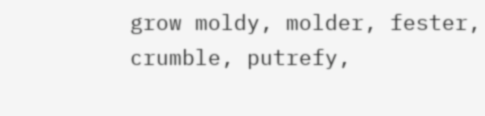grow moldy, molder, fester, crumble, putrefy,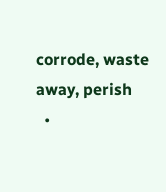corrode, waste away, perish
  •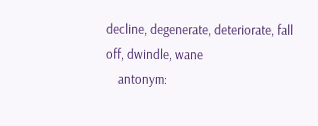decline, degenerate, deteriorate, fall off, dwindle, wane
    antonym: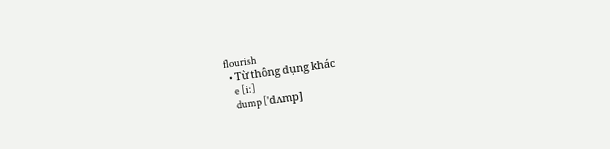flourish
  • Từ thông dụng khác
    e [i:]
    dump ['dʌmp]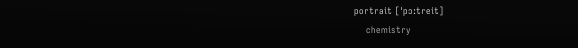portrait ['pɔ:treit]
    chemistry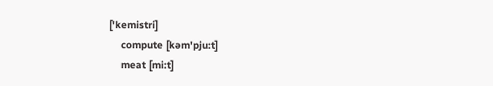['kemistri]
    compute [kəm'pju:t]
    meat [mi:t]